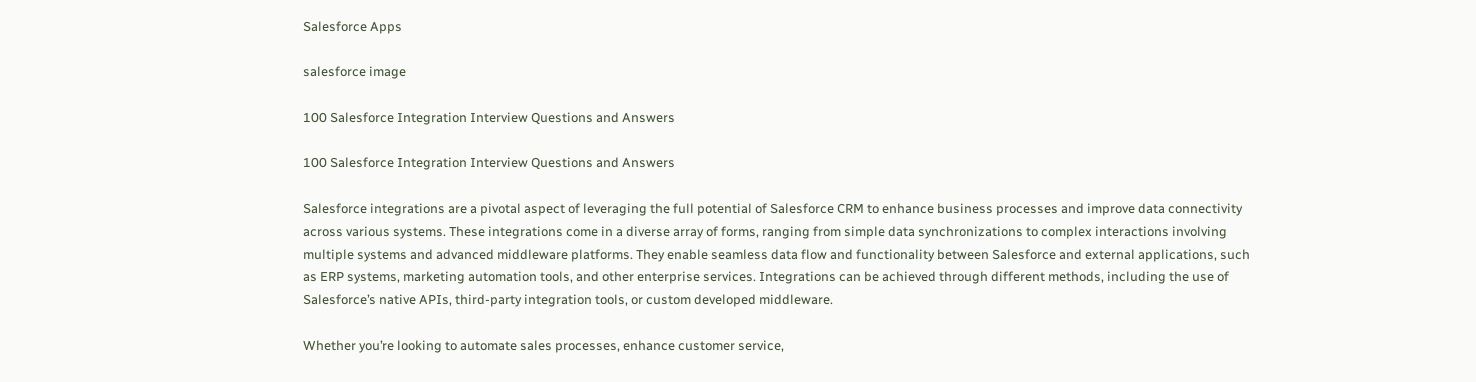Salesforce Apps

salesforce image

100 Salesforce Integration Interview Questions and Answers

100 Salesforce Integration Interview Questions and Answers

Salesforce integrations are a pivotal aspect of leveraging the full potential of Salesforce CRM to enhance business processes and improve data connectivity across various systems. These integrations come in a diverse array of forms, ranging from simple data synchronizations to complex interactions involving multiple systems and advanced middleware platforms. They enable seamless data flow and functionality between Salesforce and external applications, such as ERP systems, marketing automation tools, and other enterprise services. Integrations can be achieved through different methods, including the use of Salesforce’s native APIs, third-party integration tools, or custom developed middleware.

Whether you’re looking to automate sales processes, enhance customer service,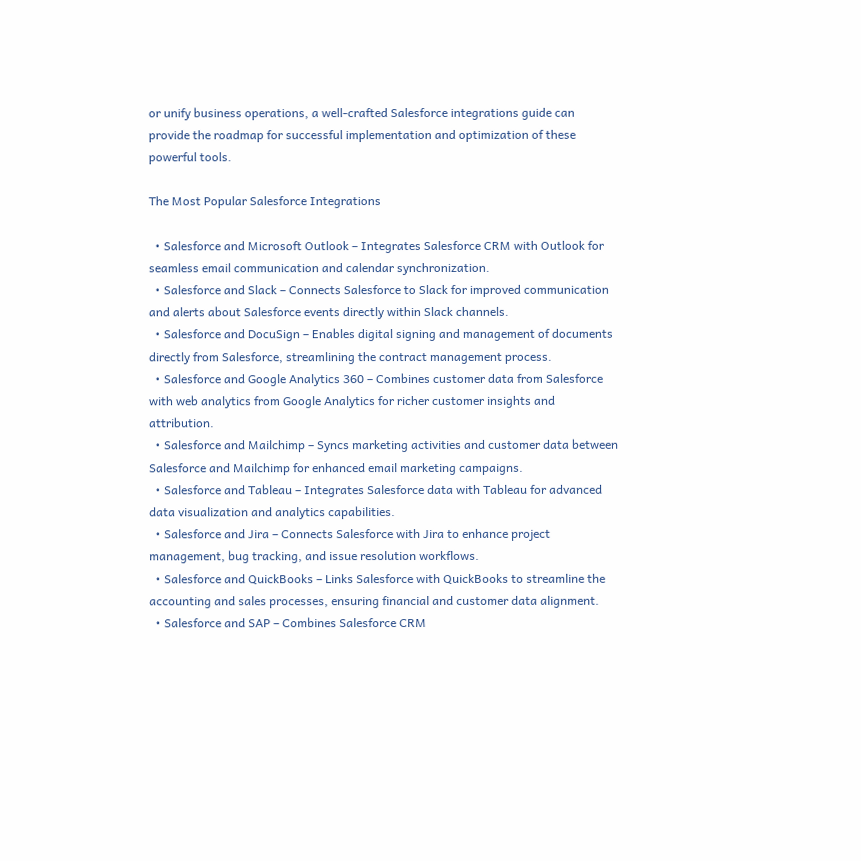or unify business operations, a well-crafted Salesforce integrations guide can provide the roadmap for successful implementation and optimization of these powerful tools.

The Most Popular Salesforce Integrations

  • Salesforce and Microsoft Outlook – Integrates Salesforce CRM with Outlook for seamless email communication and calendar synchronization.
  • Salesforce and Slack – Connects Salesforce to Slack for improved communication and alerts about Salesforce events directly within Slack channels.
  • Salesforce and DocuSign – Enables digital signing and management of documents directly from Salesforce, streamlining the contract management process.
  • Salesforce and Google Analytics 360 – Combines customer data from Salesforce with web analytics from Google Analytics for richer customer insights and attribution.
  • Salesforce and Mailchimp – Syncs marketing activities and customer data between Salesforce and Mailchimp for enhanced email marketing campaigns.
  • Salesforce and Tableau – Integrates Salesforce data with Tableau for advanced data visualization and analytics capabilities.
  • Salesforce and Jira – Connects Salesforce with Jira to enhance project management, bug tracking, and issue resolution workflows.
  • Salesforce and QuickBooks – Links Salesforce with QuickBooks to streamline the accounting and sales processes, ensuring financial and customer data alignment.
  • Salesforce and SAP – Combines Salesforce CRM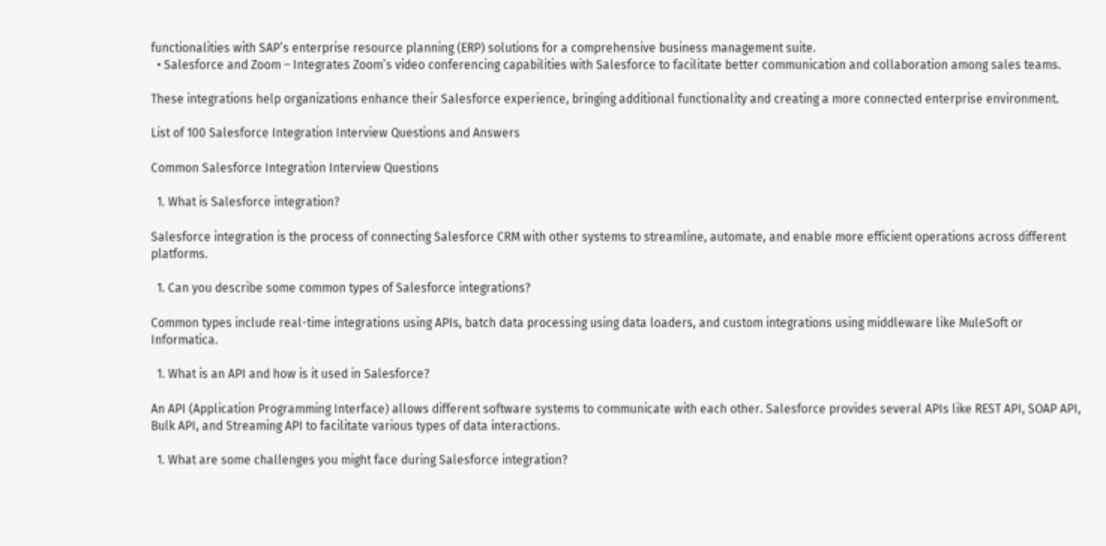functionalities with SAP’s enterprise resource planning (ERP) solutions for a comprehensive business management suite.
  • Salesforce and Zoom – Integrates Zoom’s video conferencing capabilities with Salesforce to facilitate better communication and collaboration among sales teams.

These integrations help organizations enhance their Salesforce experience, bringing additional functionality and creating a more connected enterprise environment.

List of 100 Salesforce Integration Interview Questions and Answers

Common Salesforce Integration Interview Questions

  1. What is Salesforce integration?

Salesforce integration is the process of connecting Salesforce CRM with other systems to streamline, automate, and enable more efficient operations across different platforms.

  1. Can you describe some common types of Salesforce integrations?

Common types include real-time integrations using APIs, batch data processing using data loaders, and custom integrations using middleware like MuleSoft or Informatica.

  1. What is an API and how is it used in Salesforce?

An API (Application Programming Interface) allows different software systems to communicate with each other. Salesforce provides several APIs like REST API, SOAP API, Bulk API, and Streaming API to facilitate various types of data interactions.

  1. What are some challenges you might face during Salesforce integration?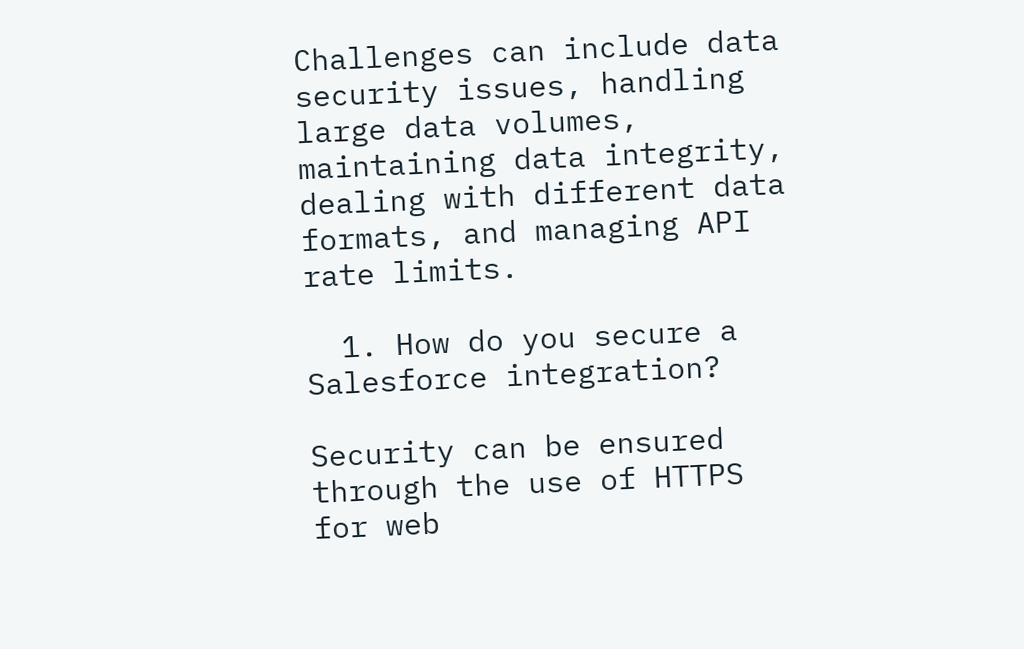Challenges can include data security issues, handling large data volumes, maintaining data integrity, dealing with different data formats, and managing API rate limits.

  1. How do you secure a Salesforce integration?

Security can be ensured through the use of HTTPS for web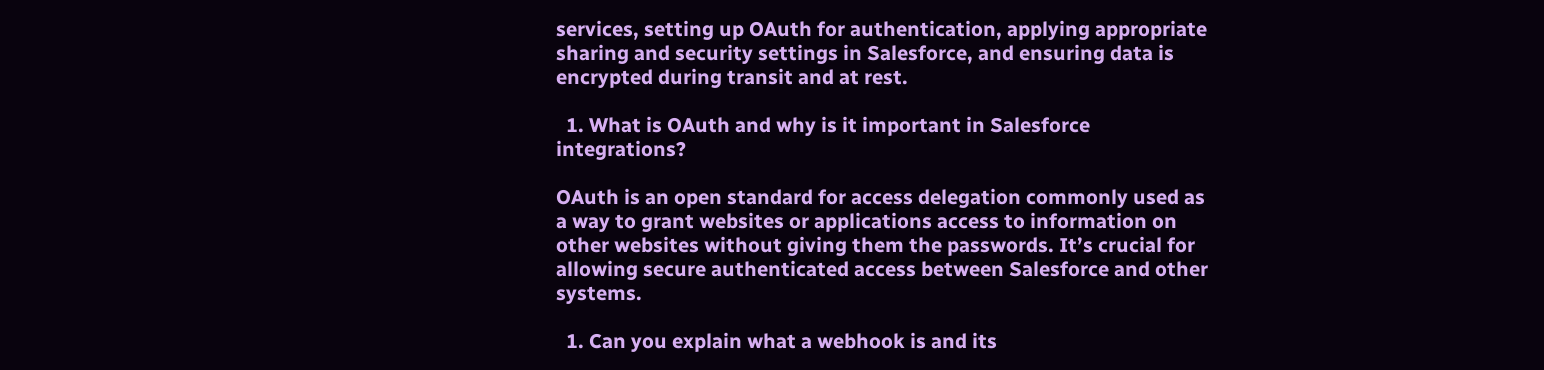services, setting up OAuth for authentication, applying appropriate sharing and security settings in Salesforce, and ensuring data is encrypted during transit and at rest.

  1. What is OAuth and why is it important in Salesforce integrations?

OAuth is an open standard for access delegation commonly used as a way to grant websites or applications access to information on other websites without giving them the passwords. It’s crucial for allowing secure authenticated access between Salesforce and other systems.

  1. Can you explain what a webhook is and its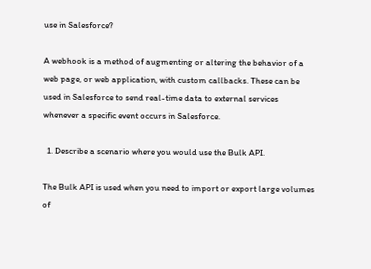use in Salesforce?

A webhook is a method of augmenting or altering the behavior of a web page, or web application, with custom callbacks. These can be used in Salesforce to send real-time data to external services whenever a specific event occurs in Salesforce.

  1. Describe a scenario where you would use the Bulk API.

The Bulk API is used when you need to import or export large volumes of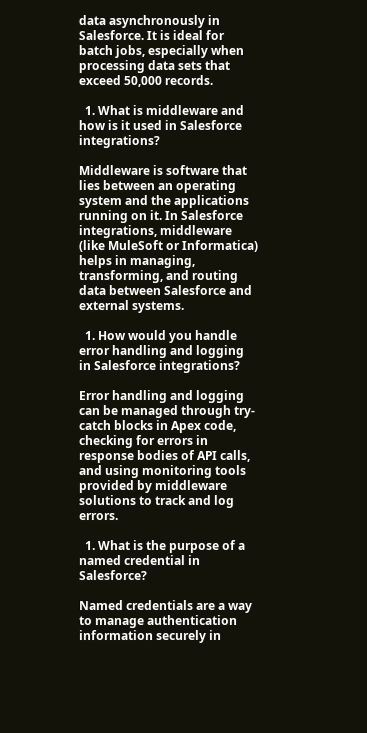data asynchronously in Salesforce. It is ideal for batch jobs, especially when processing data sets that exceed 50,000 records.

  1. What is middleware and how is it used in Salesforce integrations?

Middleware is software that lies between an operating system and the applications running on it. In Salesforce integrations, middleware (like MuleSoft or Informatica) helps in managing, transforming, and routing data between Salesforce and external systems.

  1. How would you handle error handling and logging in Salesforce integrations?

Error handling and logging can be managed through try-catch blocks in Apex code, checking for errors in response bodies of API calls, and using monitoring tools provided by middleware solutions to track and log errors.

  1. What is the purpose of a named credential in Salesforce?

Named credentials are a way to manage authentication information securely in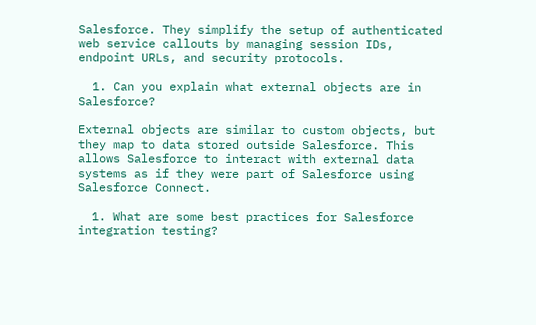Salesforce. They simplify the setup of authenticated web service callouts by managing session IDs, endpoint URLs, and security protocols.

  1. Can you explain what external objects are in Salesforce?

External objects are similar to custom objects, but they map to data stored outside Salesforce. This allows Salesforce to interact with external data systems as if they were part of Salesforce using Salesforce Connect.

  1. What are some best practices for Salesforce integration testing?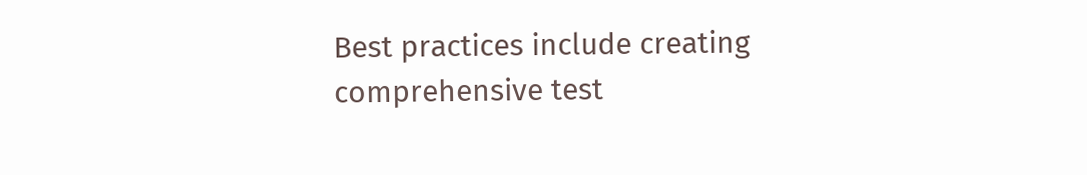Best practices include creating comprehensive test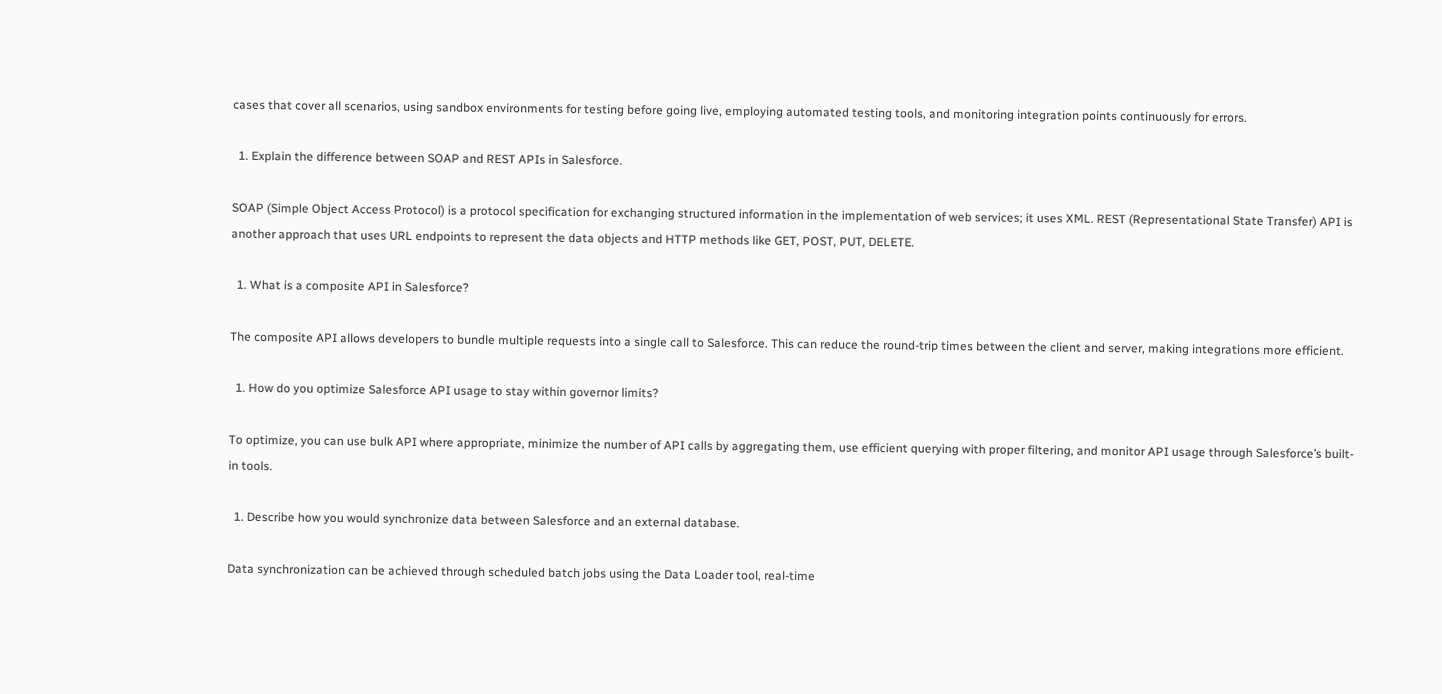cases that cover all scenarios, using sandbox environments for testing before going live, employing automated testing tools, and monitoring integration points continuously for errors.

  1. Explain the difference between SOAP and REST APIs in Salesforce.

SOAP (Simple Object Access Protocol) is a protocol specification for exchanging structured information in the implementation of web services; it uses XML. REST (Representational State Transfer) API is another approach that uses URL endpoints to represent the data objects and HTTP methods like GET, POST, PUT, DELETE.

  1. What is a composite API in Salesforce?

The composite API allows developers to bundle multiple requests into a single call to Salesforce. This can reduce the round-trip times between the client and server, making integrations more efficient.

  1. How do you optimize Salesforce API usage to stay within governor limits?

To optimize, you can use bulk API where appropriate, minimize the number of API calls by aggregating them, use efficient querying with proper filtering, and monitor API usage through Salesforce’s built-in tools.

  1. Describe how you would synchronize data between Salesforce and an external database.

Data synchronization can be achieved through scheduled batch jobs using the Data Loader tool, real-time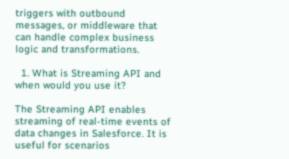triggers with outbound messages, or middleware that can handle complex business logic and transformations.

  1. What is Streaming API and when would you use it?

The Streaming API enables streaming of real-time events of data changes in Salesforce. It is useful for scenarios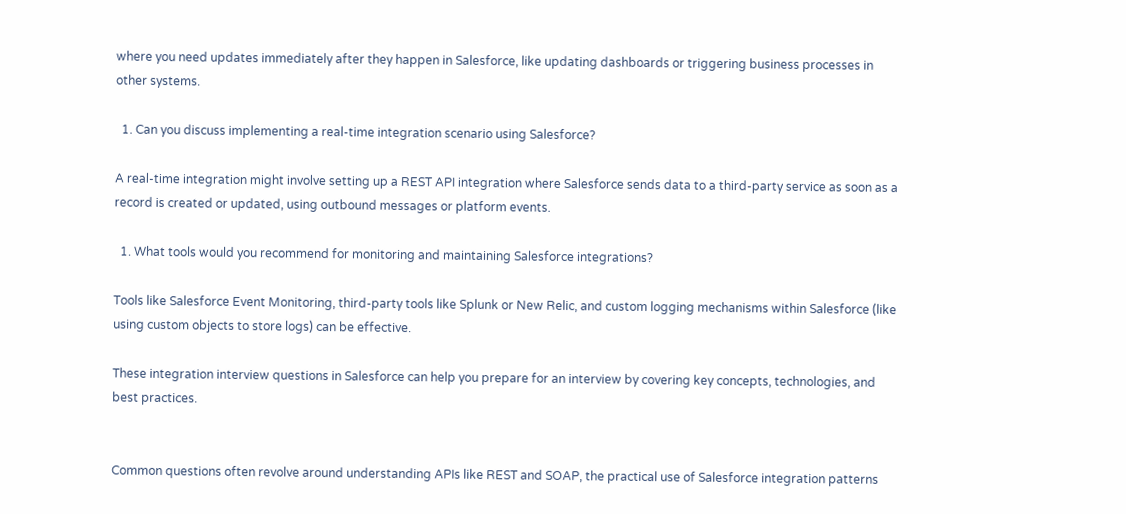where you need updates immediately after they happen in Salesforce, like updating dashboards or triggering business processes in other systems.

  1. Can you discuss implementing a real-time integration scenario using Salesforce?

A real-time integration might involve setting up a REST API integration where Salesforce sends data to a third-party service as soon as a record is created or updated, using outbound messages or platform events.

  1. What tools would you recommend for monitoring and maintaining Salesforce integrations?

Tools like Salesforce Event Monitoring, third-party tools like Splunk or New Relic, and custom logging mechanisms within Salesforce (like using custom objects to store logs) can be effective.

These integration interview questions in Salesforce can help you prepare for an interview by covering key concepts, technologies, and best practices.


Common questions often revolve around understanding APIs like REST and SOAP, the practical use of Salesforce integration patterns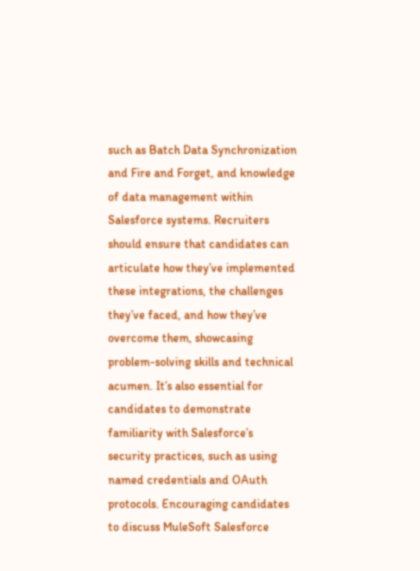such as Batch Data Synchronization and Fire and Forget, and knowledge of data management within Salesforce systems. Recruiters should ensure that candidates can articulate how they’ve implemented these integrations, the challenges they’ve faced, and how they’ve overcome them, showcasing problem-solving skills and technical acumen. It’s also essential for candidates to demonstrate familiarity with Salesforce’s security practices, such as using named credentials and OAuth protocols. Encouraging candidates to discuss MuleSoft Salesforce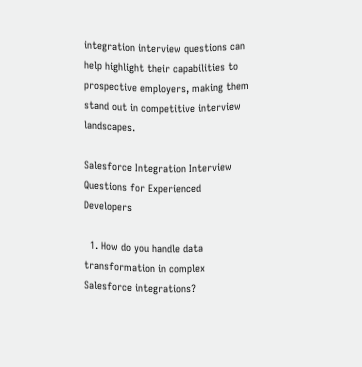integration interview questions can help highlight their capabilities to prospective employers, making them stand out in competitive interview landscapes.

Salesforce Integration Interview Questions for Experienced Developers

  1. How do you handle data transformation in complex Salesforce integrations?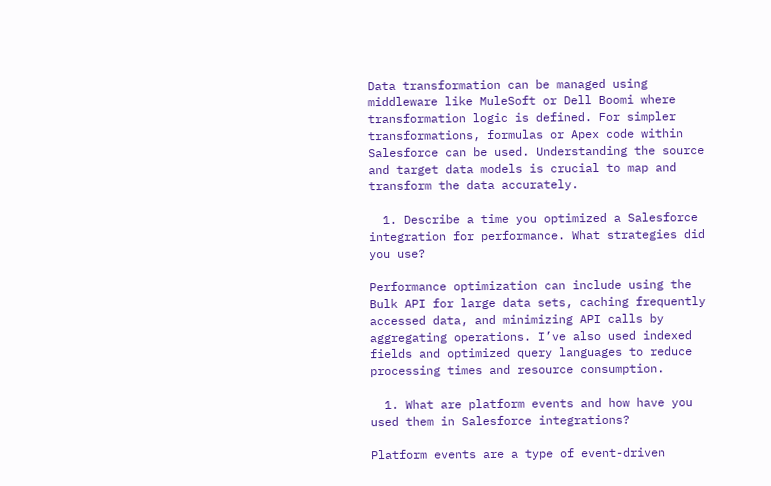Data transformation can be managed using middleware like MuleSoft or Dell Boomi where transformation logic is defined. For simpler transformations, formulas or Apex code within Salesforce can be used. Understanding the source and target data models is crucial to map and transform the data accurately.

  1. Describe a time you optimized a Salesforce integration for performance. What strategies did you use?

Performance optimization can include using the Bulk API for large data sets, caching frequently accessed data, and minimizing API calls by aggregating operations. I’ve also used indexed fields and optimized query languages to reduce processing times and resource consumption.

  1. What are platform events and how have you used them in Salesforce integrations?

Platform events are a type of event-driven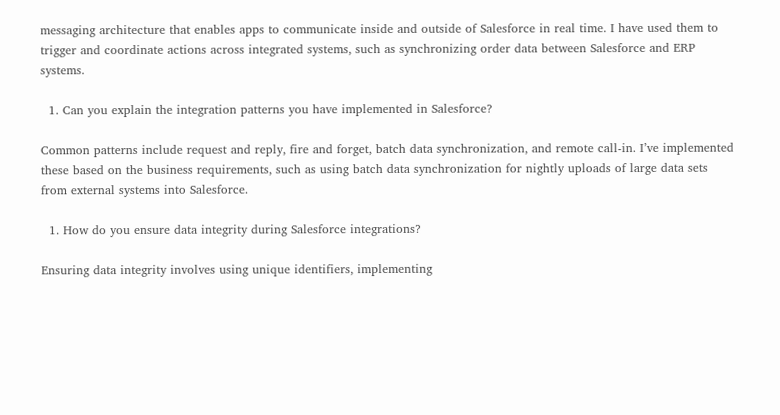messaging architecture that enables apps to communicate inside and outside of Salesforce in real time. I have used them to trigger and coordinate actions across integrated systems, such as synchronizing order data between Salesforce and ERP systems.

  1. Can you explain the integration patterns you have implemented in Salesforce?

Common patterns include request and reply, fire and forget, batch data synchronization, and remote call-in. I’ve implemented these based on the business requirements, such as using batch data synchronization for nightly uploads of large data sets from external systems into Salesforce.

  1. How do you ensure data integrity during Salesforce integrations?

Ensuring data integrity involves using unique identifiers, implementing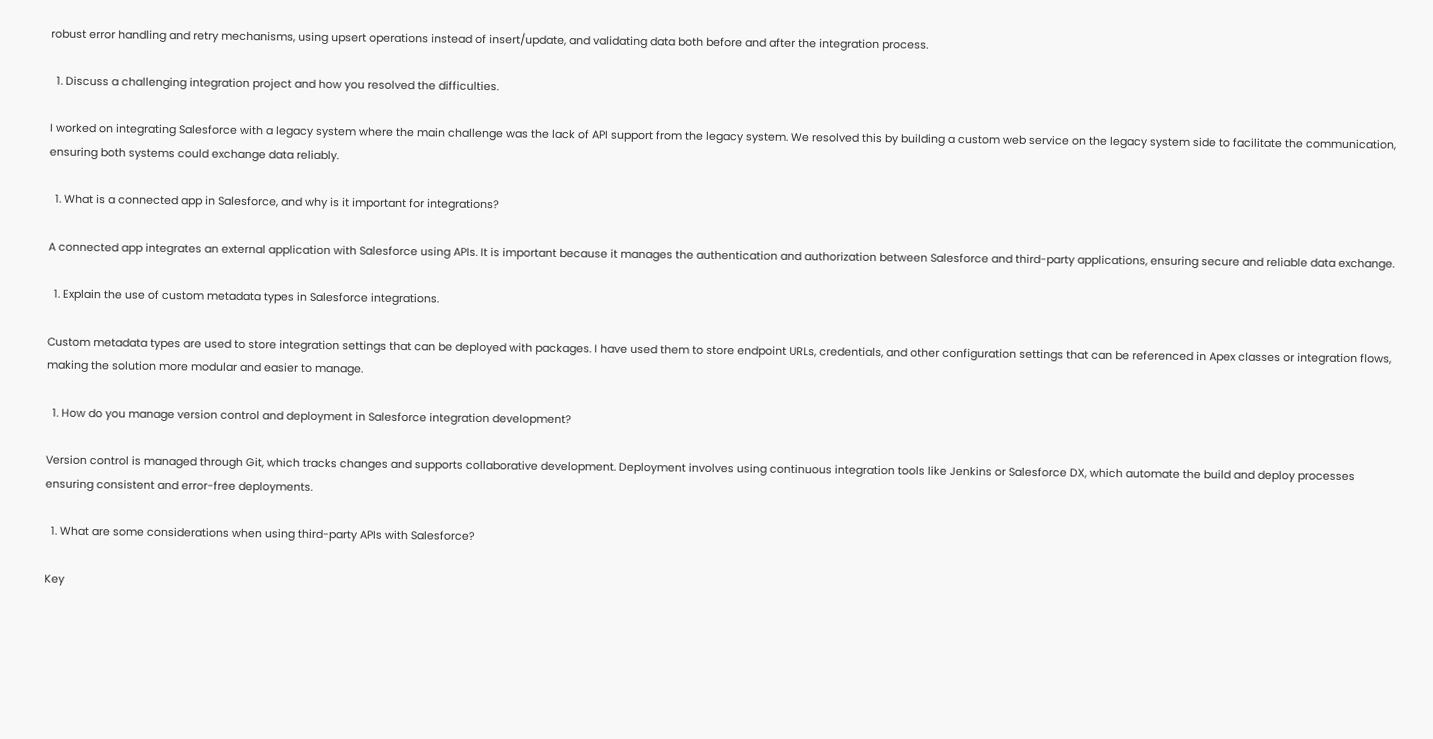robust error handling and retry mechanisms, using upsert operations instead of insert/update, and validating data both before and after the integration process.

  1. Discuss a challenging integration project and how you resolved the difficulties.

I worked on integrating Salesforce with a legacy system where the main challenge was the lack of API support from the legacy system. We resolved this by building a custom web service on the legacy system side to facilitate the communication, ensuring both systems could exchange data reliably.

  1. What is a connected app in Salesforce, and why is it important for integrations?

A connected app integrates an external application with Salesforce using APIs. It is important because it manages the authentication and authorization between Salesforce and third-party applications, ensuring secure and reliable data exchange.

  1. Explain the use of custom metadata types in Salesforce integrations.

Custom metadata types are used to store integration settings that can be deployed with packages. I have used them to store endpoint URLs, credentials, and other configuration settings that can be referenced in Apex classes or integration flows, making the solution more modular and easier to manage.

  1. How do you manage version control and deployment in Salesforce integration development?

Version control is managed through Git, which tracks changes and supports collaborative development. Deployment involves using continuous integration tools like Jenkins or Salesforce DX, which automate the build and deploy processes ensuring consistent and error-free deployments.

  1. What are some considerations when using third-party APIs with Salesforce?

Key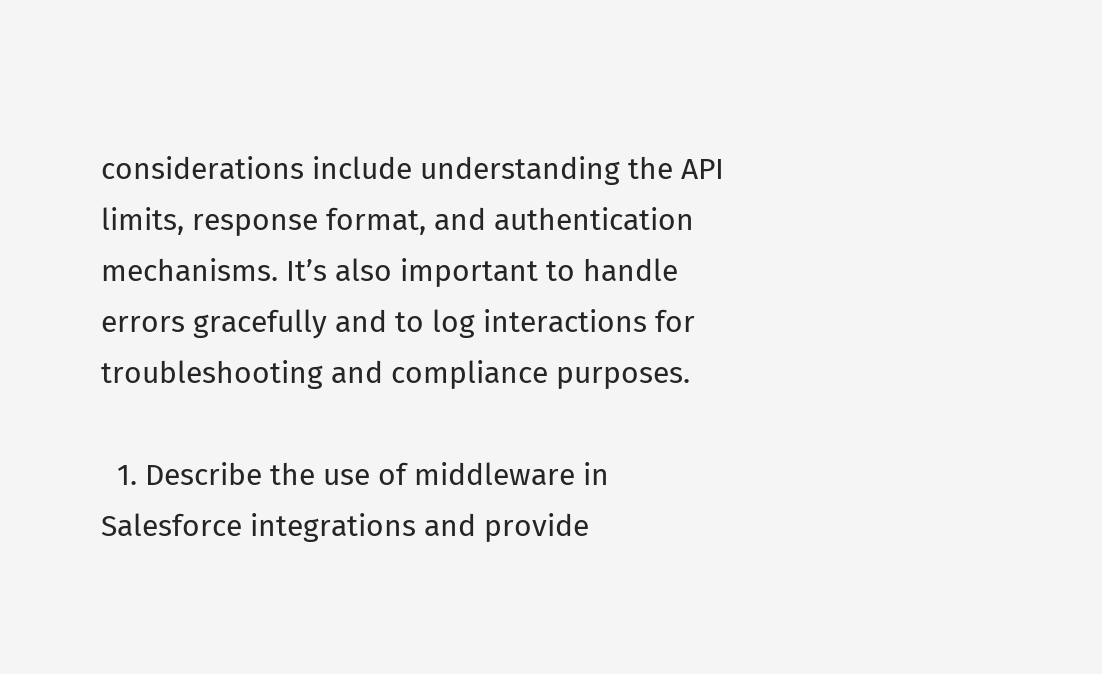considerations include understanding the API limits, response format, and authentication mechanisms. It’s also important to handle errors gracefully and to log interactions for troubleshooting and compliance purposes.

  1. Describe the use of middleware in Salesforce integrations and provide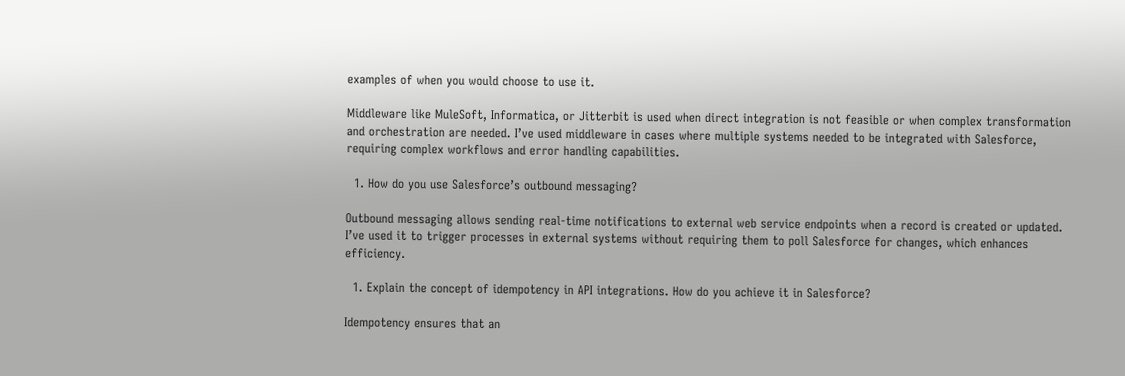examples of when you would choose to use it.

Middleware like MuleSoft, Informatica, or Jitterbit is used when direct integration is not feasible or when complex transformation and orchestration are needed. I’ve used middleware in cases where multiple systems needed to be integrated with Salesforce, requiring complex workflows and error handling capabilities.

  1. How do you use Salesforce’s outbound messaging?

Outbound messaging allows sending real-time notifications to external web service endpoints when a record is created or updated. I’ve used it to trigger processes in external systems without requiring them to poll Salesforce for changes, which enhances efficiency.

  1. Explain the concept of idempotency in API integrations. How do you achieve it in Salesforce?

Idempotency ensures that an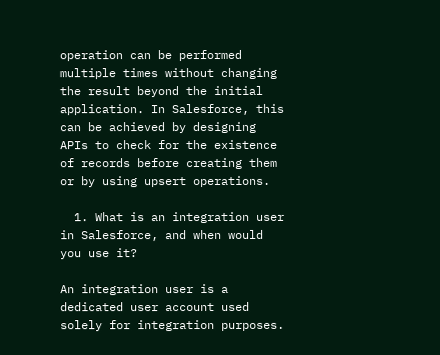operation can be performed multiple times without changing the result beyond the initial application. In Salesforce, this can be achieved by designing APIs to check for the existence of records before creating them or by using upsert operations.

  1. What is an integration user in Salesforce, and when would you use it?

An integration user is a dedicated user account used solely for integration purposes.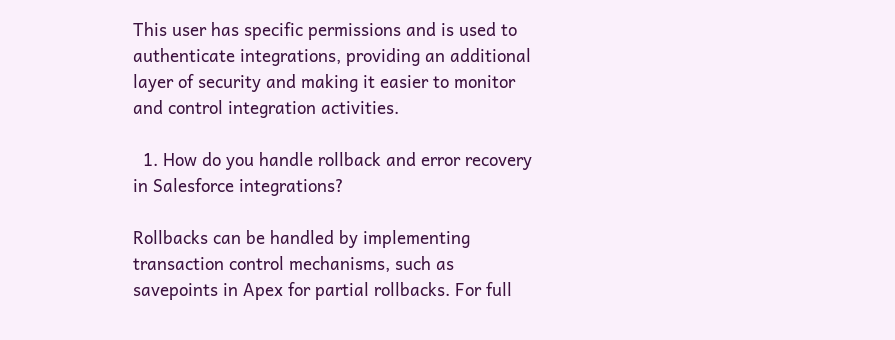This user has specific permissions and is used to authenticate integrations, providing an additional layer of security and making it easier to monitor and control integration activities.

  1. How do you handle rollback and error recovery in Salesforce integrations?

Rollbacks can be handled by implementing transaction control mechanisms, such as savepoints in Apex for partial rollbacks. For full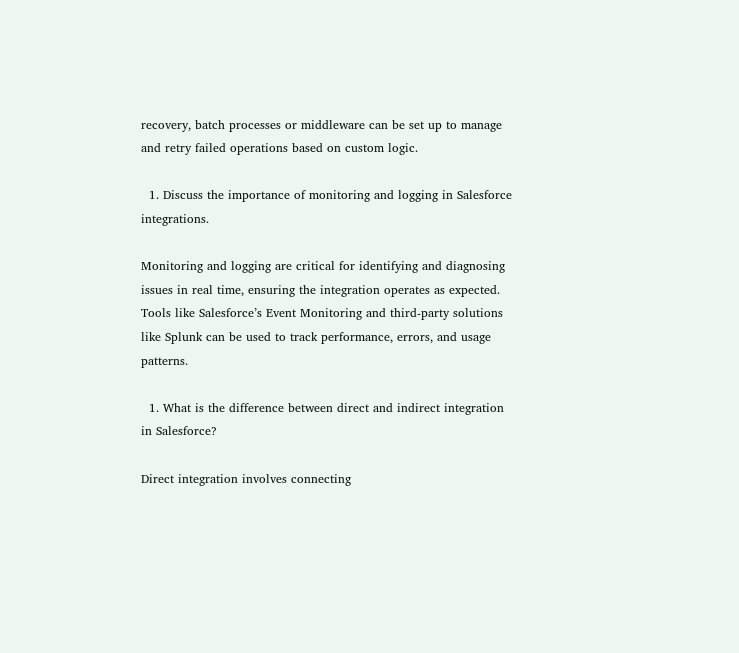recovery, batch processes or middleware can be set up to manage and retry failed operations based on custom logic.

  1. Discuss the importance of monitoring and logging in Salesforce integrations.

Monitoring and logging are critical for identifying and diagnosing issues in real time, ensuring the integration operates as expected. Tools like Salesforce’s Event Monitoring and third-party solutions like Splunk can be used to track performance, errors, and usage patterns.

  1. What is the difference between direct and indirect integration in Salesforce?

Direct integration involves connecting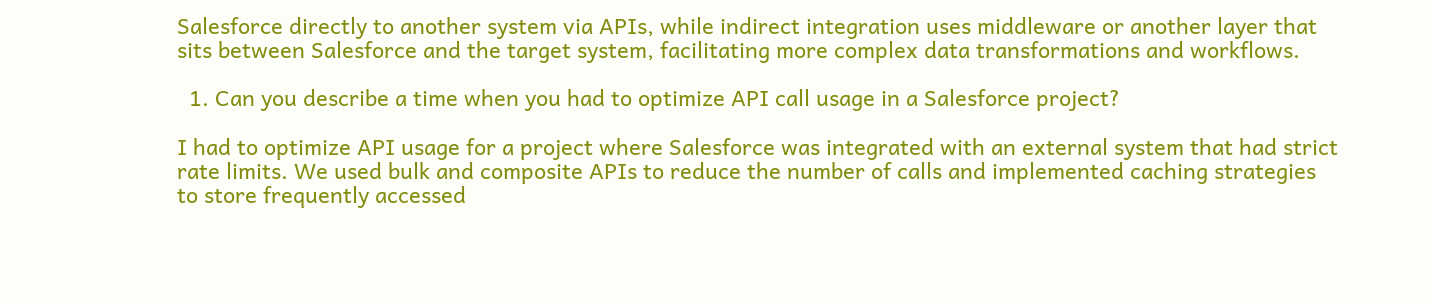Salesforce directly to another system via APIs, while indirect integration uses middleware or another layer that sits between Salesforce and the target system, facilitating more complex data transformations and workflows.

  1. Can you describe a time when you had to optimize API call usage in a Salesforce project?

I had to optimize API usage for a project where Salesforce was integrated with an external system that had strict rate limits. We used bulk and composite APIs to reduce the number of calls and implemented caching strategies to store frequently accessed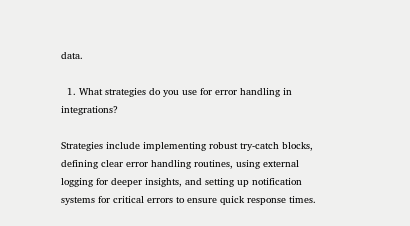data.

  1. What strategies do you use for error handling in integrations?

Strategies include implementing robust try-catch blocks, defining clear error handling routines, using external logging for deeper insights, and setting up notification systems for critical errors to ensure quick response times.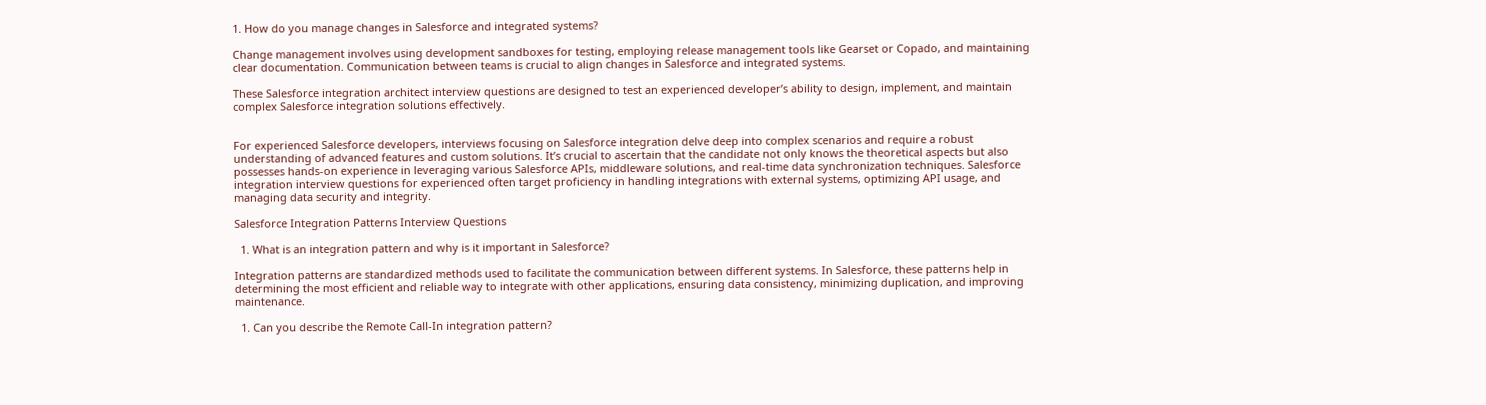1. How do you manage changes in Salesforce and integrated systems?

Change management involves using development sandboxes for testing, employing release management tools like Gearset or Copado, and maintaining clear documentation. Communication between teams is crucial to align changes in Salesforce and integrated systems.

These Salesforce integration architect interview questions are designed to test an experienced developer’s ability to design, implement, and maintain complex Salesforce integration solutions effectively.


For experienced Salesforce developers, interviews focusing on Salesforce integration delve deep into complex scenarios and require a robust understanding of advanced features and custom solutions. It’s crucial to ascertain that the candidate not only knows the theoretical aspects but also possesses hands-on experience in leveraging various Salesforce APIs, middleware solutions, and real-time data synchronization techniques. Salesforce integration interview questions for experienced often target proficiency in handling integrations with external systems, optimizing API usage, and managing data security and integrity.

Salesforce Integration Patterns Interview Questions

  1. What is an integration pattern and why is it important in Salesforce?

Integration patterns are standardized methods used to facilitate the communication between different systems. In Salesforce, these patterns help in determining the most efficient and reliable way to integrate with other applications, ensuring data consistency, minimizing duplication, and improving maintenance.

  1. Can you describe the Remote Call-In integration pattern?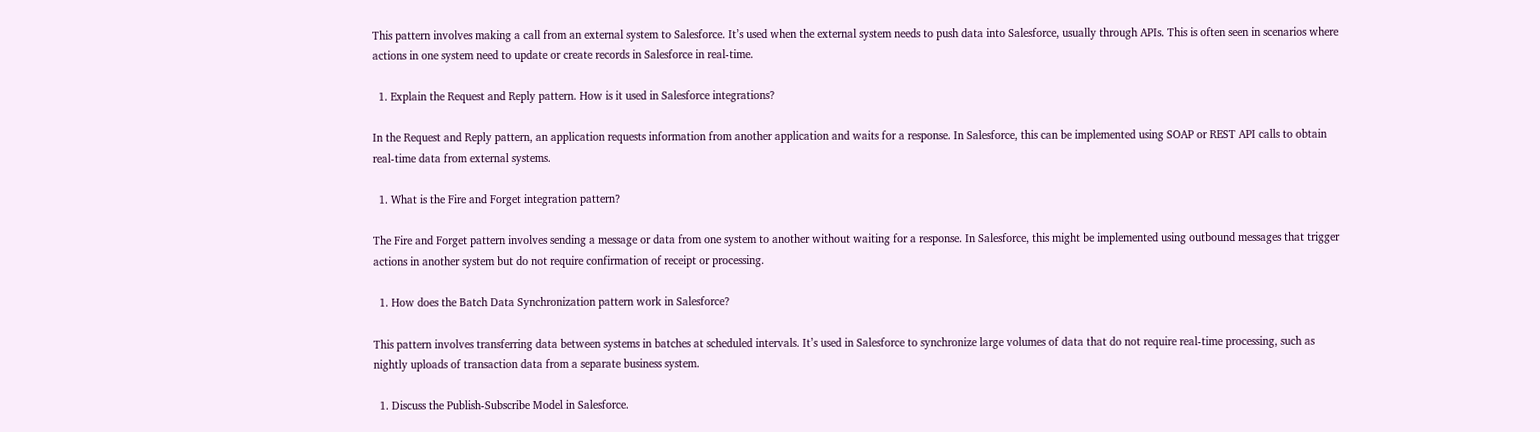This pattern involves making a call from an external system to Salesforce. It’s used when the external system needs to push data into Salesforce, usually through APIs. This is often seen in scenarios where actions in one system need to update or create records in Salesforce in real-time.

  1. Explain the Request and Reply pattern. How is it used in Salesforce integrations?

In the Request and Reply pattern, an application requests information from another application and waits for a response. In Salesforce, this can be implemented using SOAP or REST API calls to obtain real-time data from external systems.

  1. What is the Fire and Forget integration pattern?

The Fire and Forget pattern involves sending a message or data from one system to another without waiting for a response. In Salesforce, this might be implemented using outbound messages that trigger actions in another system but do not require confirmation of receipt or processing.

  1. How does the Batch Data Synchronization pattern work in Salesforce?

This pattern involves transferring data between systems in batches at scheduled intervals. It’s used in Salesforce to synchronize large volumes of data that do not require real-time processing, such as nightly uploads of transaction data from a separate business system.

  1. Discuss the Publish-Subscribe Model in Salesforce.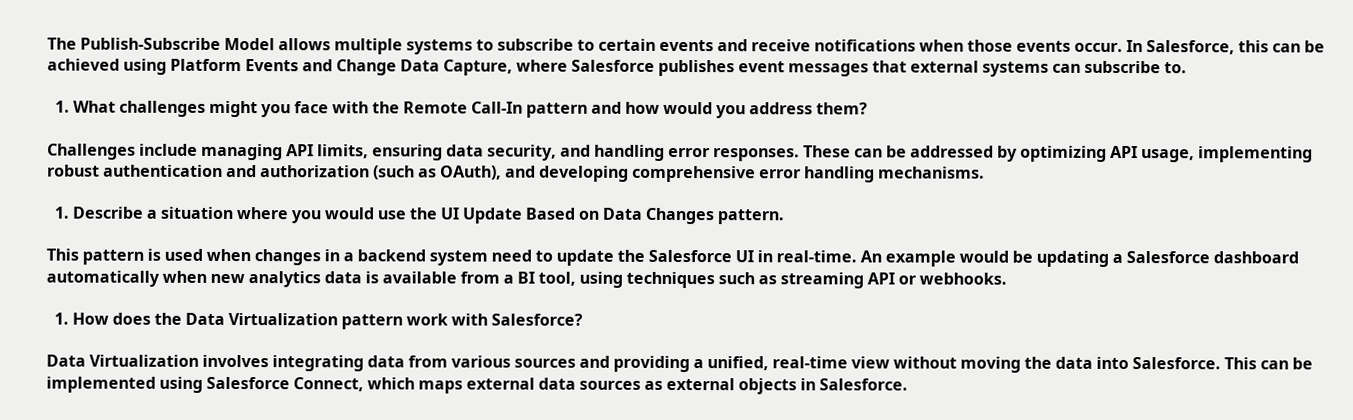The Publish-Subscribe Model allows multiple systems to subscribe to certain events and receive notifications when those events occur. In Salesforce, this can be achieved using Platform Events and Change Data Capture, where Salesforce publishes event messages that external systems can subscribe to.

  1. What challenges might you face with the Remote Call-In pattern and how would you address them?

Challenges include managing API limits, ensuring data security, and handling error responses. These can be addressed by optimizing API usage, implementing robust authentication and authorization (such as OAuth), and developing comprehensive error handling mechanisms.

  1. Describe a situation where you would use the UI Update Based on Data Changes pattern.

This pattern is used when changes in a backend system need to update the Salesforce UI in real-time. An example would be updating a Salesforce dashboard automatically when new analytics data is available from a BI tool, using techniques such as streaming API or webhooks.

  1. How does the Data Virtualization pattern work with Salesforce?

Data Virtualization involves integrating data from various sources and providing a unified, real-time view without moving the data into Salesforce. This can be implemented using Salesforce Connect, which maps external data sources as external objects in Salesforce.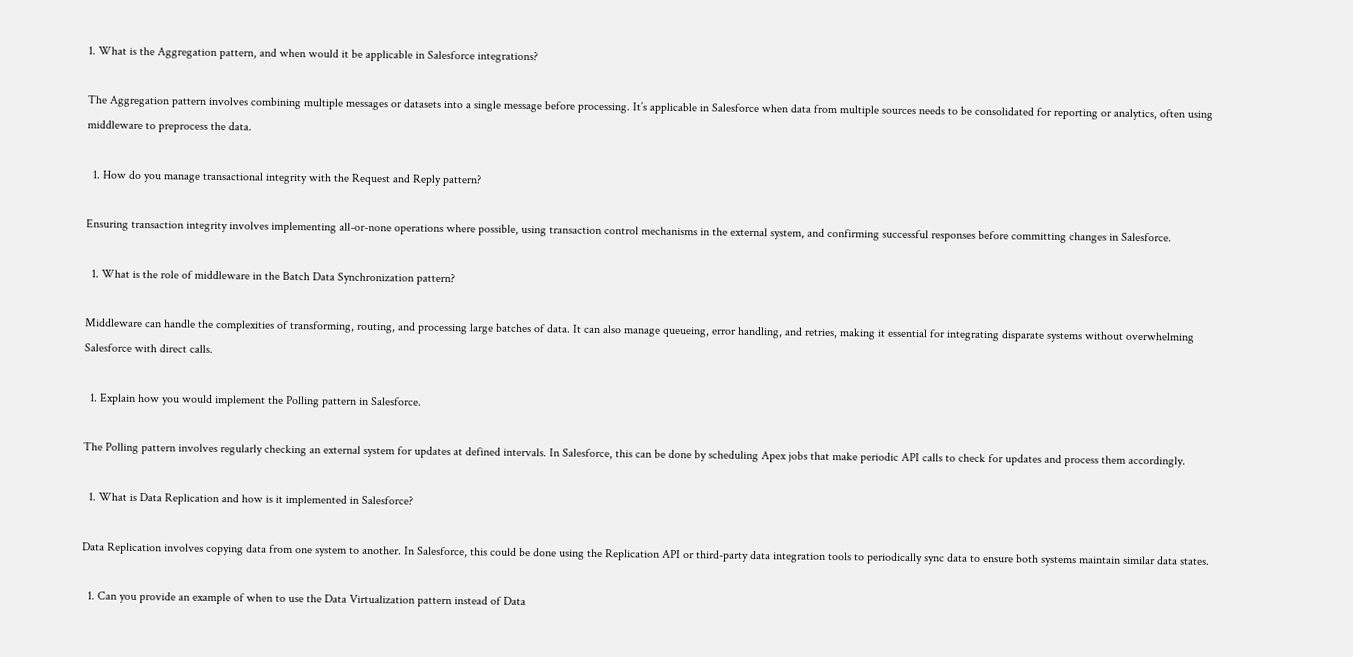1. What is the Aggregation pattern, and when would it be applicable in Salesforce integrations?

The Aggregation pattern involves combining multiple messages or datasets into a single message before processing. It’s applicable in Salesforce when data from multiple sources needs to be consolidated for reporting or analytics, often using middleware to preprocess the data.

  1. How do you manage transactional integrity with the Request and Reply pattern?

Ensuring transaction integrity involves implementing all-or-none operations where possible, using transaction control mechanisms in the external system, and confirming successful responses before committing changes in Salesforce.

  1. What is the role of middleware in the Batch Data Synchronization pattern?

Middleware can handle the complexities of transforming, routing, and processing large batches of data. It can also manage queueing, error handling, and retries, making it essential for integrating disparate systems without overwhelming Salesforce with direct calls.

  1. Explain how you would implement the Polling pattern in Salesforce.

The Polling pattern involves regularly checking an external system for updates at defined intervals. In Salesforce, this can be done by scheduling Apex jobs that make periodic API calls to check for updates and process them accordingly.

  1. What is Data Replication and how is it implemented in Salesforce?

Data Replication involves copying data from one system to another. In Salesforce, this could be done using the Replication API or third-party data integration tools to periodically sync data to ensure both systems maintain similar data states.

  1. Can you provide an example of when to use the Data Virtualization pattern instead of Data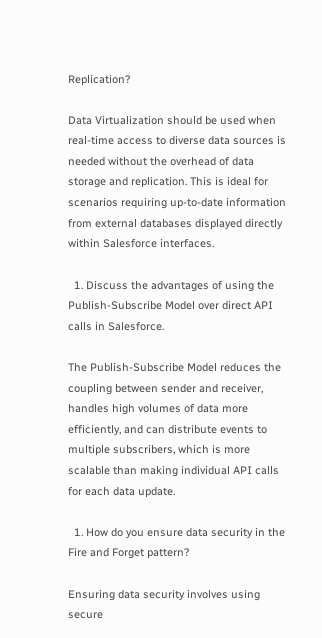Replication?

Data Virtualization should be used when real-time access to diverse data sources is needed without the overhead of data storage and replication. This is ideal for scenarios requiring up-to-date information from external databases displayed directly within Salesforce interfaces.

  1. Discuss the advantages of using the Publish-Subscribe Model over direct API calls in Salesforce.

The Publish-Subscribe Model reduces the coupling between sender and receiver, handles high volumes of data more efficiently, and can distribute events to multiple subscribers, which is more scalable than making individual API calls for each data update.

  1. How do you ensure data security in the Fire and Forget pattern?

Ensuring data security involves using secure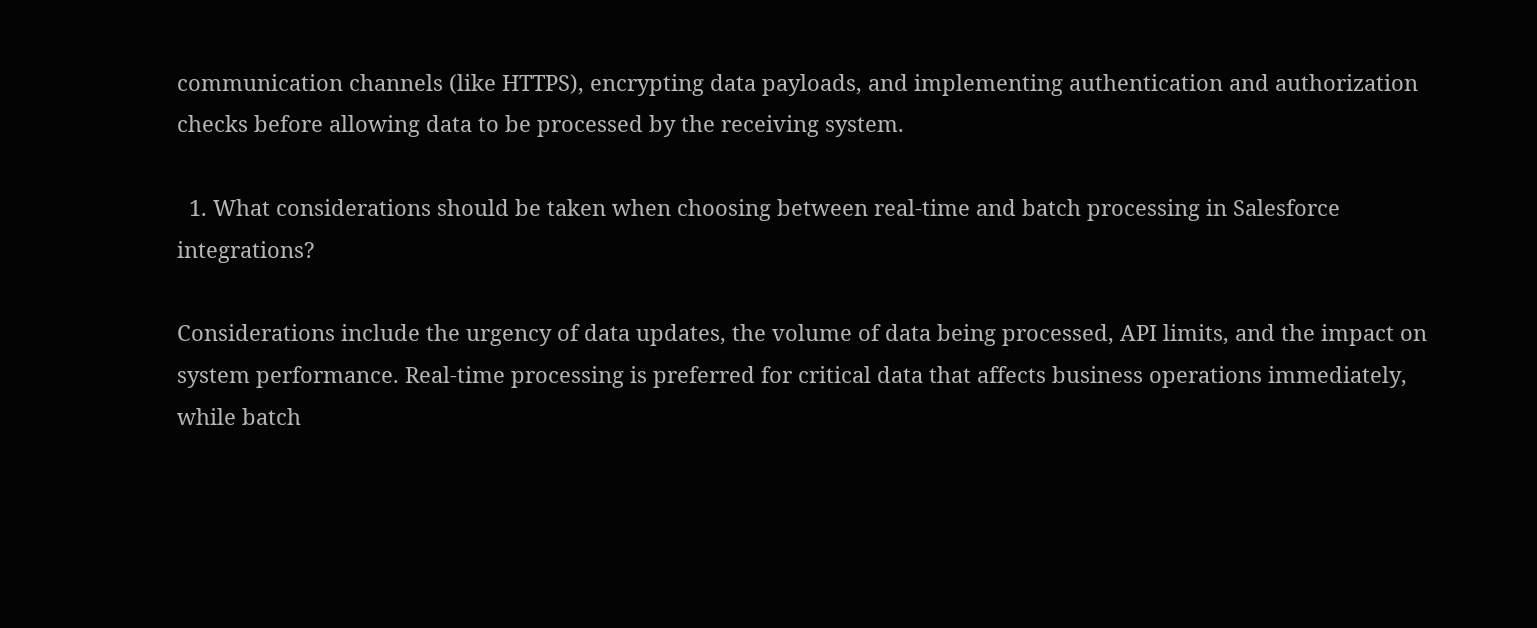communication channels (like HTTPS), encrypting data payloads, and implementing authentication and authorization checks before allowing data to be processed by the receiving system.

  1. What considerations should be taken when choosing between real-time and batch processing in Salesforce integrations?

Considerations include the urgency of data updates, the volume of data being processed, API limits, and the impact on system performance. Real-time processing is preferred for critical data that affects business operations immediately, while batch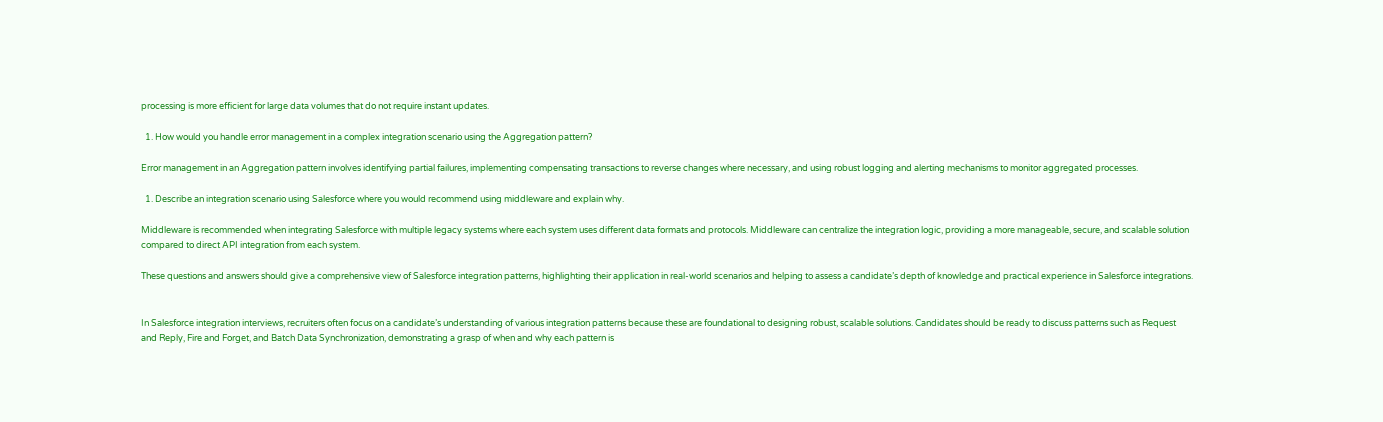processing is more efficient for large data volumes that do not require instant updates.

  1. How would you handle error management in a complex integration scenario using the Aggregation pattern?

Error management in an Aggregation pattern involves identifying partial failures, implementing compensating transactions to reverse changes where necessary, and using robust logging and alerting mechanisms to monitor aggregated processes.

  1. Describe an integration scenario using Salesforce where you would recommend using middleware and explain why.

Middleware is recommended when integrating Salesforce with multiple legacy systems where each system uses different data formats and protocols. Middleware can centralize the integration logic, providing a more manageable, secure, and scalable solution compared to direct API integration from each system.

These questions and answers should give a comprehensive view of Salesforce integration patterns, highlighting their application in real-world scenarios and helping to assess a candidate’s depth of knowledge and practical experience in Salesforce integrations.


In Salesforce integration interviews, recruiters often focus on a candidate’s understanding of various integration patterns because these are foundational to designing robust, scalable solutions. Candidates should be ready to discuss patterns such as Request and Reply, Fire and Forget, and Batch Data Synchronization, demonstrating a grasp of when and why each pattern is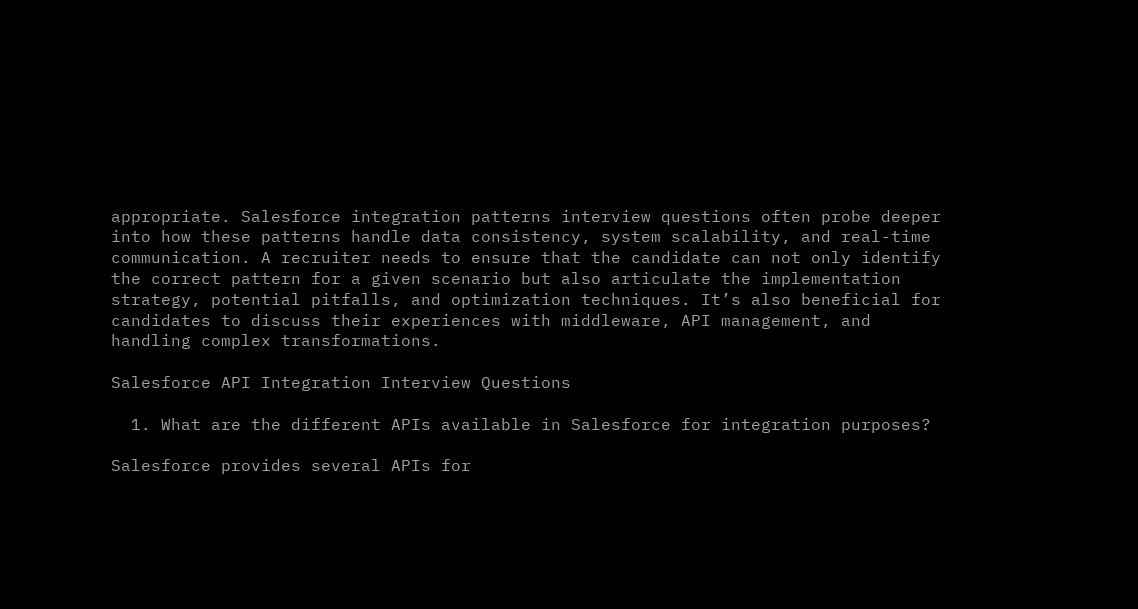appropriate. Salesforce integration patterns interview questions often probe deeper into how these patterns handle data consistency, system scalability, and real-time communication. A recruiter needs to ensure that the candidate can not only identify the correct pattern for a given scenario but also articulate the implementation strategy, potential pitfalls, and optimization techniques. It’s also beneficial for candidates to discuss their experiences with middleware, API management, and handling complex transformations.

Salesforce API Integration Interview Questions

  1. What are the different APIs available in Salesforce for integration purposes?

Salesforce provides several APIs for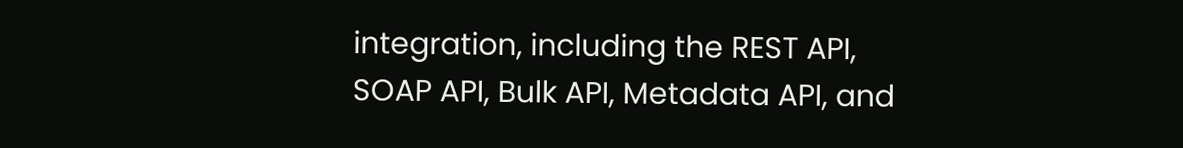integration, including the REST API, SOAP API, Bulk API, Metadata API, and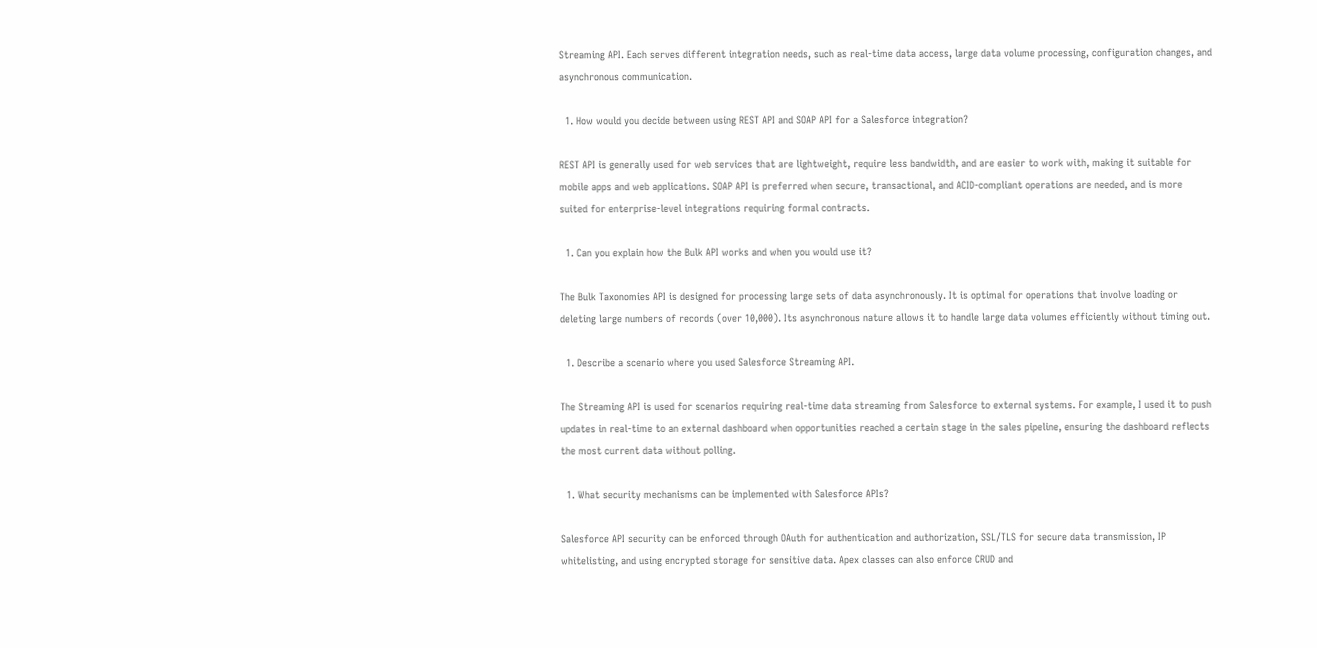Streaming API. Each serves different integration needs, such as real-time data access, large data volume processing, configuration changes, and asynchronous communication.

  1. How would you decide between using REST API and SOAP API for a Salesforce integration?

REST API is generally used for web services that are lightweight, require less bandwidth, and are easier to work with, making it suitable for mobile apps and web applications. SOAP API is preferred when secure, transactional, and ACID-compliant operations are needed, and is more suited for enterprise-level integrations requiring formal contracts.

  1. Can you explain how the Bulk API works and when you would use it?

The Bulk Taxonomies API is designed for processing large sets of data asynchronously. It is optimal for operations that involve loading or deleting large numbers of records (over 10,000). Its asynchronous nature allows it to handle large data volumes efficiently without timing out.

  1. Describe a scenario where you used Salesforce Streaming API.

The Streaming API is used for scenarios requiring real-time data streaming from Salesforce to external systems. For example, I used it to push updates in real-time to an external dashboard when opportunities reached a certain stage in the sales pipeline, ensuring the dashboard reflects the most current data without polling.

  1. What security mechanisms can be implemented with Salesforce APIs?

Salesforce API security can be enforced through OAuth for authentication and authorization, SSL/TLS for secure data transmission, IP whitelisting, and using encrypted storage for sensitive data. Apex classes can also enforce CRUD and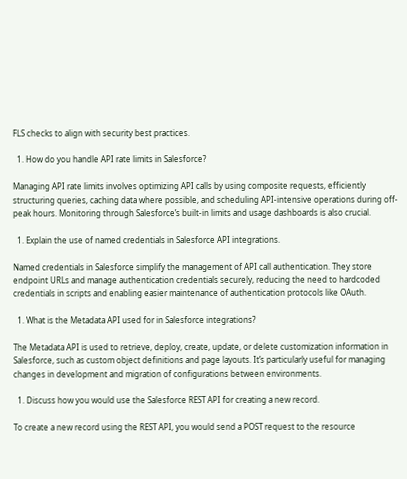FLS checks to align with security best practices.

  1. How do you handle API rate limits in Salesforce?

Managing API rate limits involves optimizing API calls by using composite requests, efficiently structuring queries, caching data where possible, and scheduling API-intensive operations during off-peak hours. Monitoring through Salesforce’s built-in limits and usage dashboards is also crucial.

  1. Explain the use of named credentials in Salesforce API integrations.

Named credentials in Salesforce simplify the management of API call authentication. They store endpoint URLs and manage authentication credentials securely, reducing the need to hardcoded credentials in scripts and enabling easier maintenance of authentication protocols like OAuth.

  1. What is the Metadata API used for in Salesforce integrations?

The Metadata API is used to retrieve, deploy, create, update, or delete customization information in Salesforce, such as custom object definitions and page layouts. It’s particularly useful for managing changes in development and migration of configurations between environments.

  1. Discuss how you would use the Salesforce REST API for creating a new record.

To create a new record using the REST API, you would send a POST request to the resource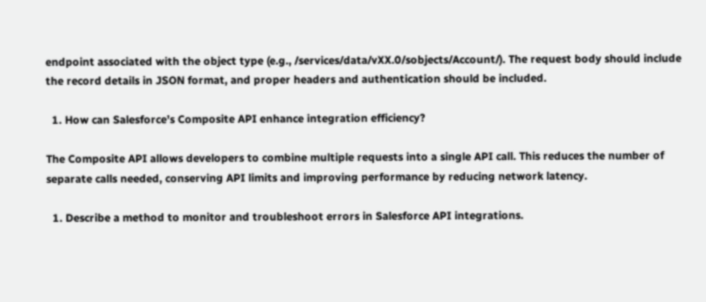endpoint associated with the object type (e.g., /services/data/vXX.0/sobjects/Account/). The request body should include the record details in JSON format, and proper headers and authentication should be included.

  1. How can Salesforce’s Composite API enhance integration efficiency?

The Composite API allows developers to combine multiple requests into a single API call. This reduces the number of separate calls needed, conserving API limits and improving performance by reducing network latency.

  1. Describe a method to monitor and troubleshoot errors in Salesforce API integrations.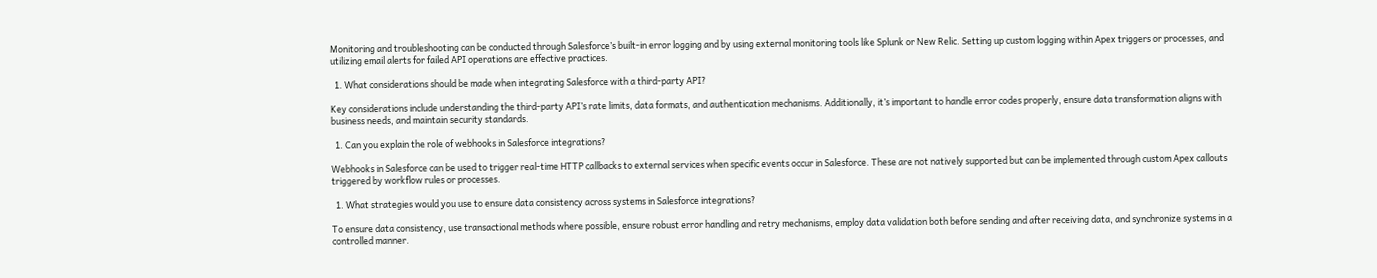Monitoring and troubleshooting can be conducted through Salesforce’s built-in error logging and by using external monitoring tools like Splunk or New Relic. Setting up custom logging within Apex triggers or processes, and utilizing email alerts for failed API operations are effective practices.

  1. What considerations should be made when integrating Salesforce with a third-party API?

Key considerations include understanding the third-party API’s rate limits, data formats, and authentication mechanisms. Additionally, it’s important to handle error codes properly, ensure data transformation aligns with business needs, and maintain security standards.

  1. Can you explain the role of webhooks in Salesforce integrations?

Webhooks in Salesforce can be used to trigger real-time HTTP callbacks to external services when specific events occur in Salesforce. These are not natively supported but can be implemented through custom Apex callouts triggered by workflow rules or processes.

  1. What strategies would you use to ensure data consistency across systems in Salesforce integrations?

To ensure data consistency, use transactional methods where possible, ensure robust error handling and retry mechanisms, employ data validation both before sending and after receiving data, and synchronize systems in a controlled manner.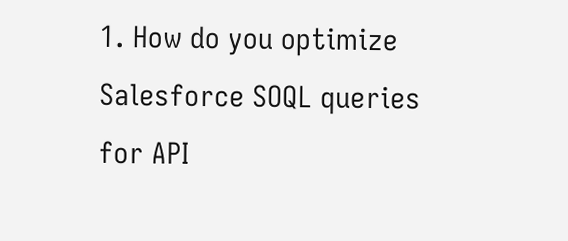1. How do you optimize Salesforce SOQL queries for API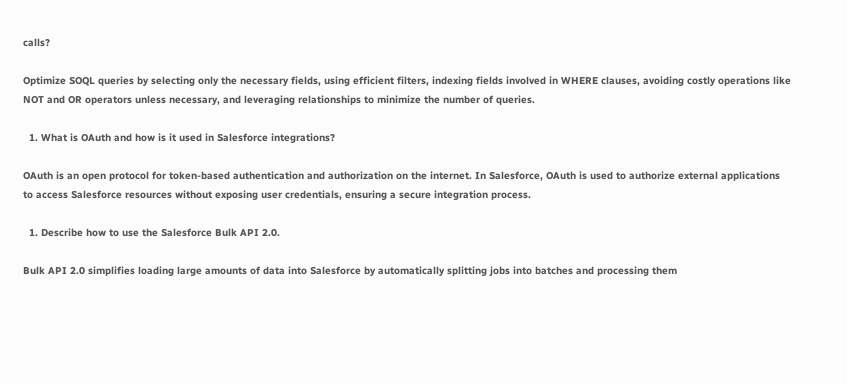calls?

Optimize SOQL queries by selecting only the necessary fields, using efficient filters, indexing fields involved in WHERE clauses, avoiding costly operations like NOT and OR operators unless necessary, and leveraging relationships to minimize the number of queries.

  1. What is OAuth and how is it used in Salesforce integrations?

OAuth is an open protocol for token-based authentication and authorization on the internet. In Salesforce, OAuth is used to authorize external applications to access Salesforce resources without exposing user credentials, ensuring a secure integration process.

  1. Describe how to use the Salesforce Bulk API 2.0.

Bulk API 2.0 simplifies loading large amounts of data into Salesforce by automatically splitting jobs into batches and processing them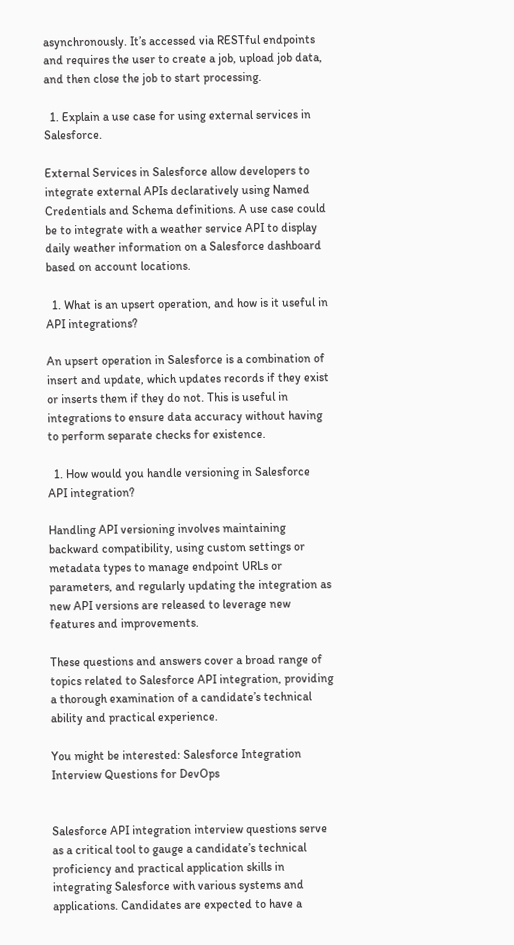asynchronously. It’s accessed via RESTful endpoints and requires the user to create a job, upload job data, and then close the job to start processing.

  1. Explain a use case for using external services in Salesforce.

External Services in Salesforce allow developers to integrate external APIs declaratively using Named Credentials and Schema definitions. A use case could be to integrate with a weather service API to display daily weather information on a Salesforce dashboard based on account locations.

  1. What is an upsert operation, and how is it useful in API integrations?

An upsert operation in Salesforce is a combination of insert and update, which updates records if they exist or inserts them if they do not. This is useful in integrations to ensure data accuracy without having to perform separate checks for existence.

  1. How would you handle versioning in Salesforce API integration?

Handling API versioning involves maintaining backward compatibility, using custom settings or metadata types to manage endpoint URLs or parameters, and regularly updating the integration as new API versions are released to leverage new features and improvements.

These questions and answers cover a broad range of topics related to Salesforce API integration, providing a thorough examination of a candidate’s technical ability and practical experience.

You might be interested: Salesforce Integration Interview Questions for DevOps


Salesforce API integration interview questions serve as a critical tool to gauge a candidate’s technical proficiency and practical application skills in integrating Salesforce with various systems and applications. Candidates are expected to have a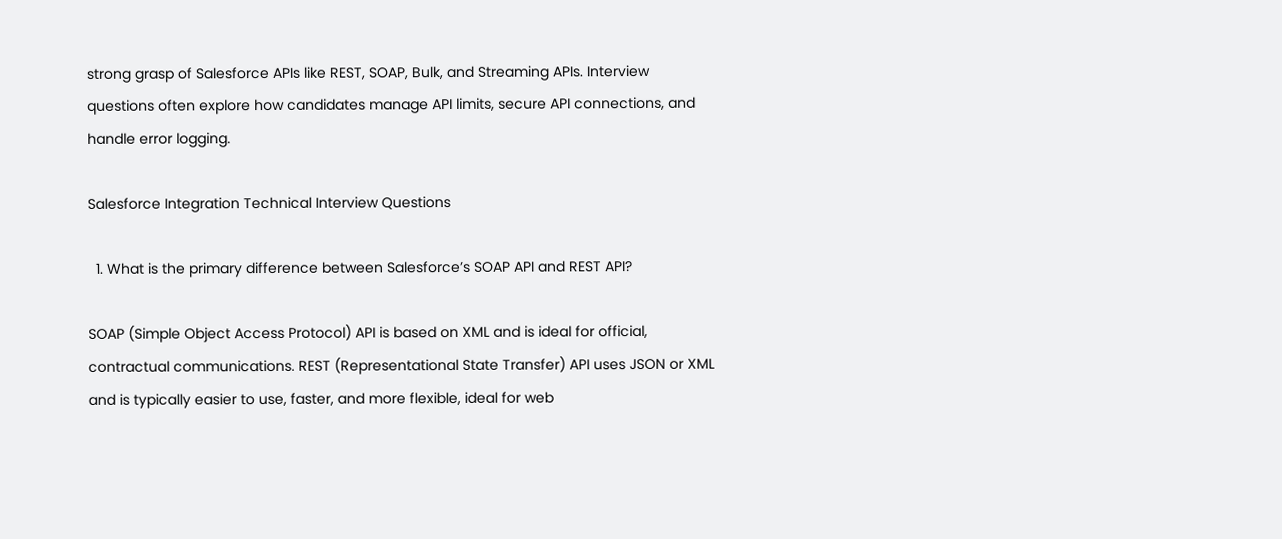strong grasp of Salesforce APIs like REST, SOAP, Bulk, and Streaming APIs. Interview questions often explore how candidates manage API limits, secure API connections, and handle error logging.

Salesforce Integration Technical Interview Questions

  1. What is the primary difference between Salesforce’s SOAP API and REST API?

SOAP (Simple Object Access Protocol) API is based on XML and is ideal for official, contractual communications. REST (Representational State Transfer) API uses JSON or XML and is typically easier to use, faster, and more flexible, ideal for web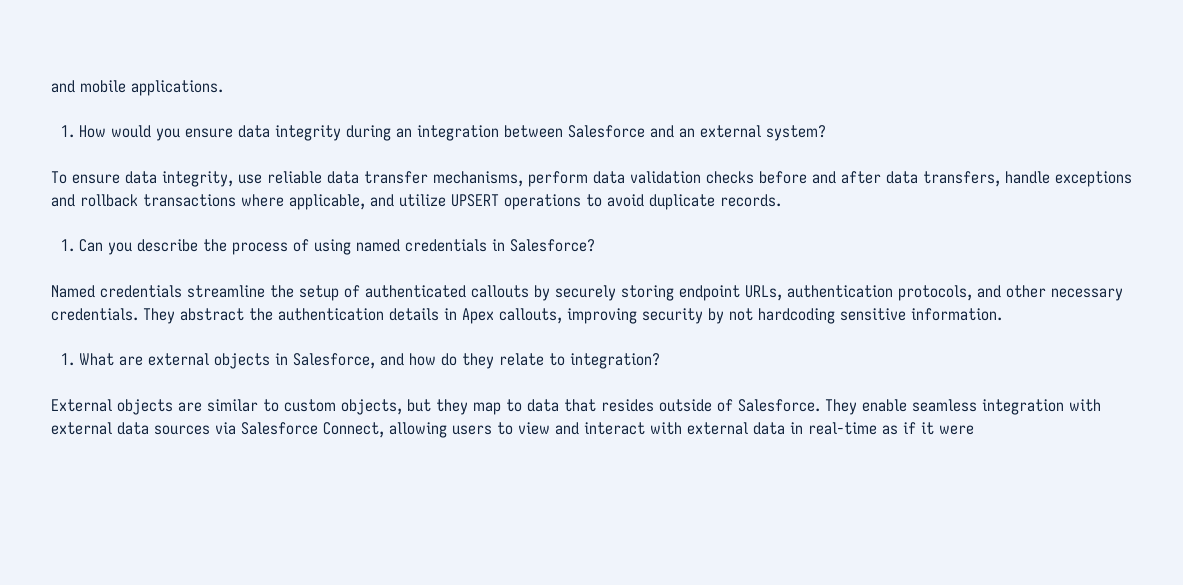and mobile applications.

  1. How would you ensure data integrity during an integration between Salesforce and an external system?

To ensure data integrity, use reliable data transfer mechanisms, perform data validation checks before and after data transfers, handle exceptions and rollback transactions where applicable, and utilize UPSERT operations to avoid duplicate records.

  1. Can you describe the process of using named credentials in Salesforce?

Named credentials streamline the setup of authenticated callouts by securely storing endpoint URLs, authentication protocols, and other necessary credentials. They abstract the authentication details in Apex callouts, improving security by not hardcoding sensitive information.

  1. What are external objects in Salesforce, and how do they relate to integration?

External objects are similar to custom objects, but they map to data that resides outside of Salesforce. They enable seamless integration with external data sources via Salesforce Connect, allowing users to view and interact with external data in real-time as if it were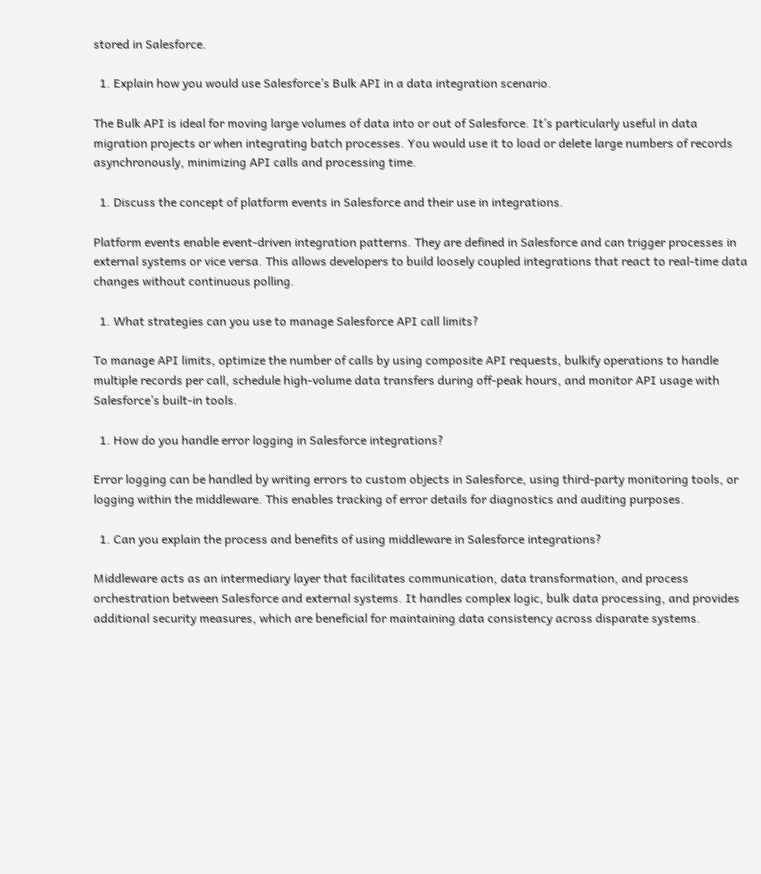stored in Salesforce.

  1. Explain how you would use Salesforce’s Bulk API in a data integration scenario.

The Bulk API is ideal for moving large volumes of data into or out of Salesforce. It’s particularly useful in data migration projects or when integrating batch processes. You would use it to load or delete large numbers of records asynchronously, minimizing API calls and processing time.

  1. Discuss the concept of platform events in Salesforce and their use in integrations.

Platform events enable event-driven integration patterns. They are defined in Salesforce and can trigger processes in external systems or vice versa. This allows developers to build loosely coupled integrations that react to real-time data changes without continuous polling.

  1. What strategies can you use to manage Salesforce API call limits?

To manage API limits, optimize the number of calls by using composite API requests, bulkify operations to handle multiple records per call, schedule high-volume data transfers during off-peak hours, and monitor API usage with Salesforce’s built-in tools.

  1. How do you handle error logging in Salesforce integrations?

Error logging can be handled by writing errors to custom objects in Salesforce, using third-party monitoring tools, or logging within the middleware. This enables tracking of error details for diagnostics and auditing purposes.

  1. Can you explain the process and benefits of using middleware in Salesforce integrations?

Middleware acts as an intermediary layer that facilitates communication, data transformation, and process orchestration between Salesforce and external systems. It handles complex logic, bulk data processing, and provides additional security measures, which are beneficial for maintaining data consistency across disparate systems.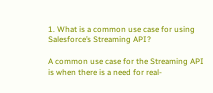1. What is a common use case for using Salesforce’s Streaming API?

A common use case for the Streaming API is when there is a need for real-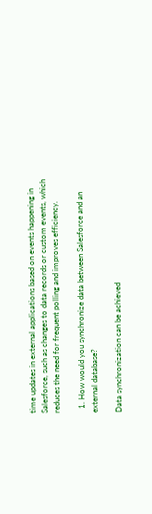time updates in external applications based on events happening in Salesforce, such as changes to data records or custom events, which reduces the need for frequent polling and improves efficiency.

  1. How would you synchronize data between Salesforce and an external database?

Data synchronization can be achieved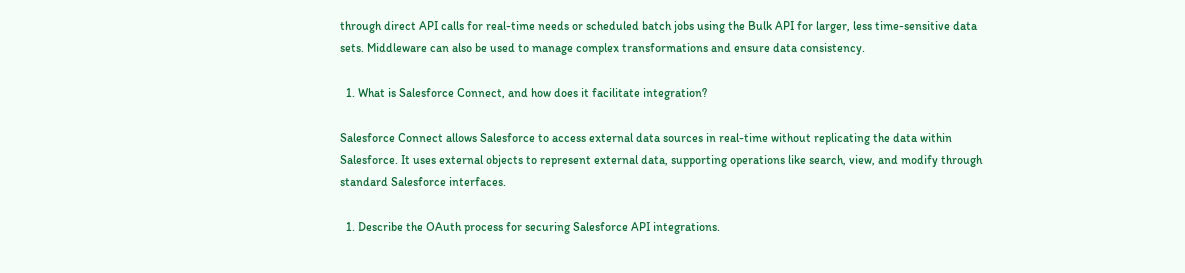through direct API calls for real-time needs or scheduled batch jobs using the Bulk API for larger, less time-sensitive data sets. Middleware can also be used to manage complex transformations and ensure data consistency.

  1. What is Salesforce Connect, and how does it facilitate integration?

Salesforce Connect allows Salesforce to access external data sources in real-time without replicating the data within Salesforce. It uses external objects to represent external data, supporting operations like search, view, and modify through standard Salesforce interfaces.

  1. Describe the OAuth process for securing Salesforce API integrations.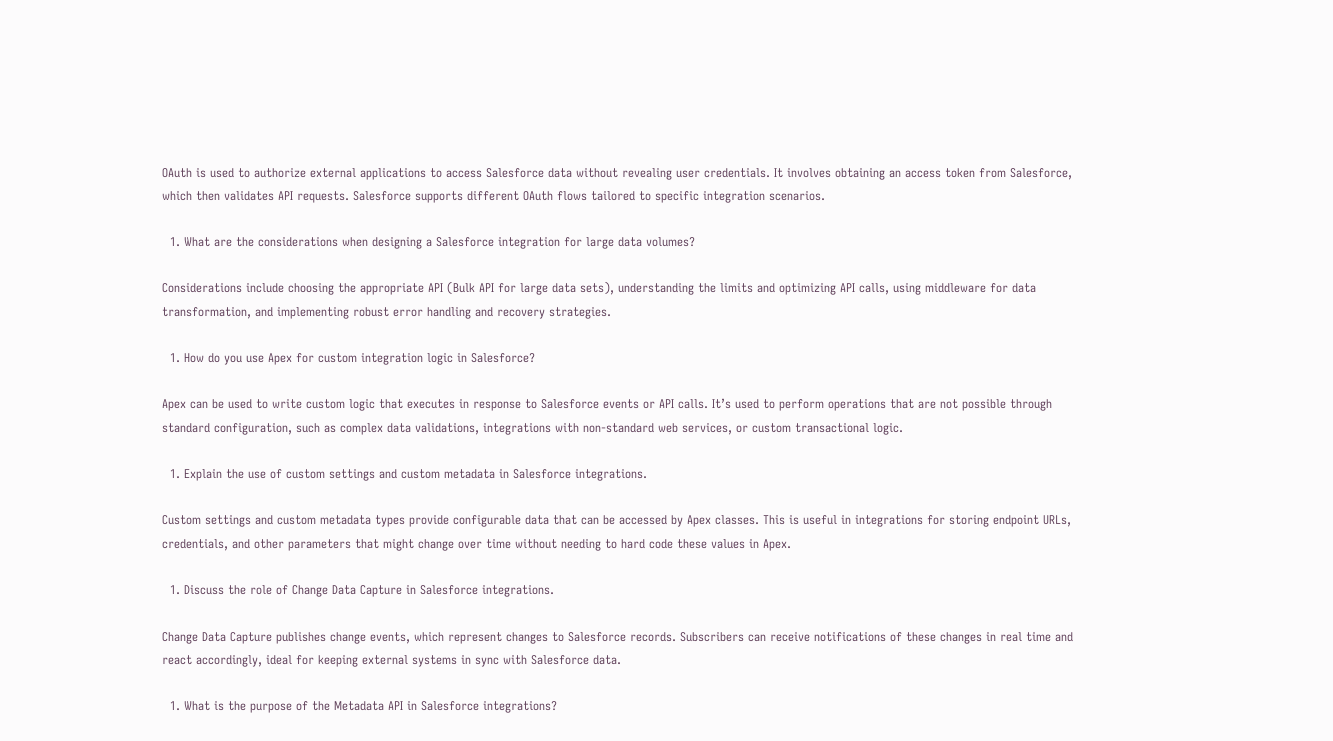OAuth is used to authorize external applications to access Salesforce data without revealing user credentials. It involves obtaining an access token from Salesforce, which then validates API requests. Salesforce supports different OAuth flows tailored to specific integration scenarios.

  1. What are the considerations when designing a Salesforce integration for large data volumes?

Considerations include choosing the appropriate API (Bulk API for large data sets), understanding the limits and optimizing API calls, using middleware for data transformation, and implementing robust error handling and recovery strategies.

  1. How do you use Apex for custom integration logic in Salesforce?

Apex can be used to write custom logic that executes in response to Salesforce events or API calls. It’s used to perform operations that are not possible through standard configuration, such as complex data validations, integrations with non-standard web services, or custom transactional logic.

  1. Explain the use of custom settings and custom metadata in Salesforce integrations.

Custom settings and custom metadata types provide configurable data that can be accessed by Apex classes. This is useful in integrations for storing endpoint URLs, credentials, and other parameters that might change over time without needing to hard code these values in Apex.

  1. Discuss the role of Change Data Capture in Salesforce integrations.

Change Data Capture publishes change events, which represent changes to Salesforce records. Subscribers can receive notifications of these changes in real time and react accordingly, ideal for keeping external systems in sync with Salesforce data.

  1. What is the purpose of the Metadata API in Salesforce integrations?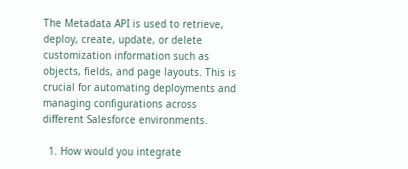The Metadata API is used to retrieve, deploy, create, update, or delete customization information such as objects, fields, and page layouts. This is crucial for automating deployments and managing configurations across different Salesforce environments.

  1. How would you integrate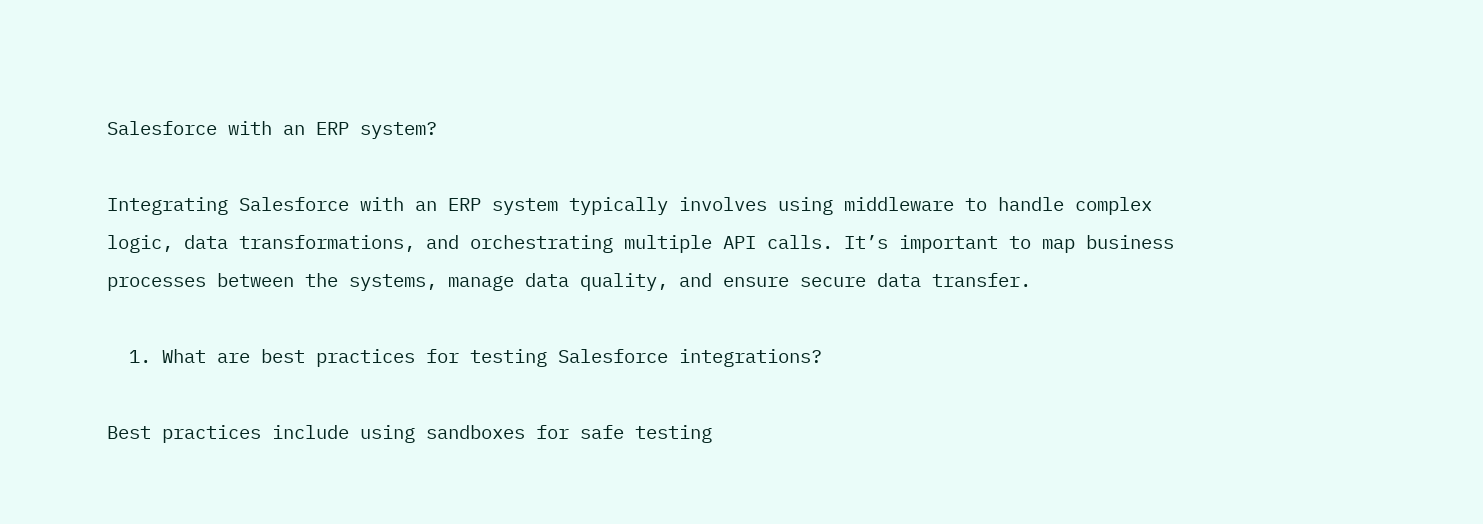Salesforce with an ERP system?

Integrating Salesforce with an ERP system typically involves using middleware to handle complex logic, data transformations, and orchestrating multiple API calls. It’s important to map business processes between the systems, manage data quality, and ensure secure data transfer.

  1. What are best practices for testing Salesforce integrations?

Best practices include using sandboxes for safe testing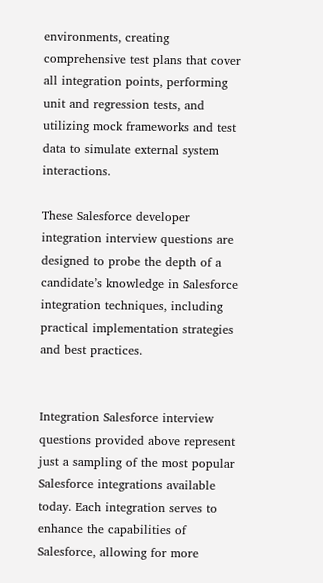environments, creating comprehensive test plans that cover all integration points, performing unit and regression tests, and utilizing mock frameworks and test data to simulate external system interactions.

These Salesforce developer integration interview questions are designed to probe the depth of a candidate’s knowledge in Salesforce integration techniques, including practical implementation strategies and best practices.


Integration Salesforce interview questions provided above represent just a sampling of the most popular Salesforce integrations available today. Each integration serves to enhance the capabilities of Salesforce, allowing for more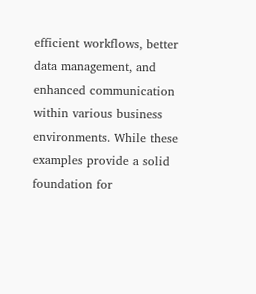efficient workflows, better data management, and enhanced communication within various business environments. While these examples provide a solid foundation for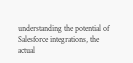understanding the potential of Salesforce integrations, the actual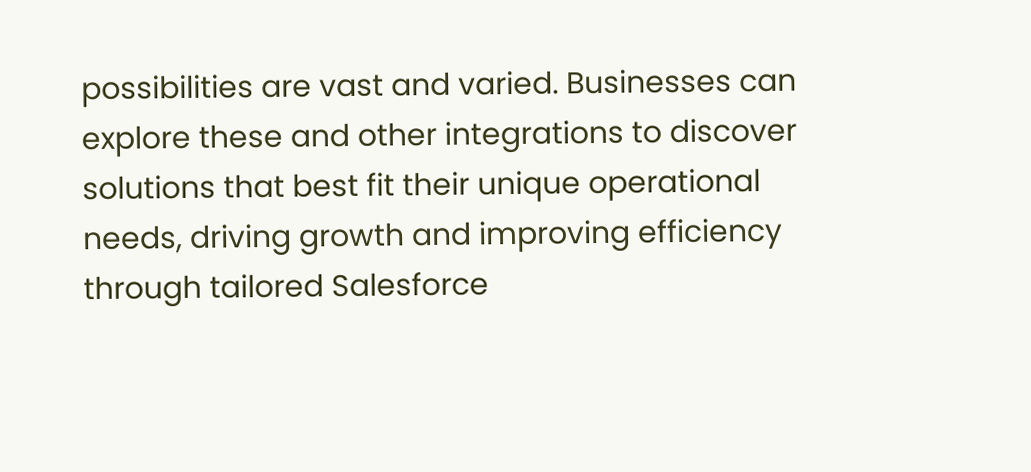possibilities are vast and varied. Businesses can explore these and other integrations to discover solutions that best fit their unique operational needs, driving growth and improving efficiency through tailored Salesforce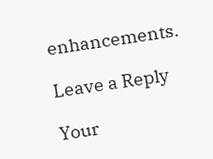enhancements.

Leave a Reply

Your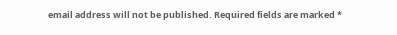email address will not be published. Required fields are marked *